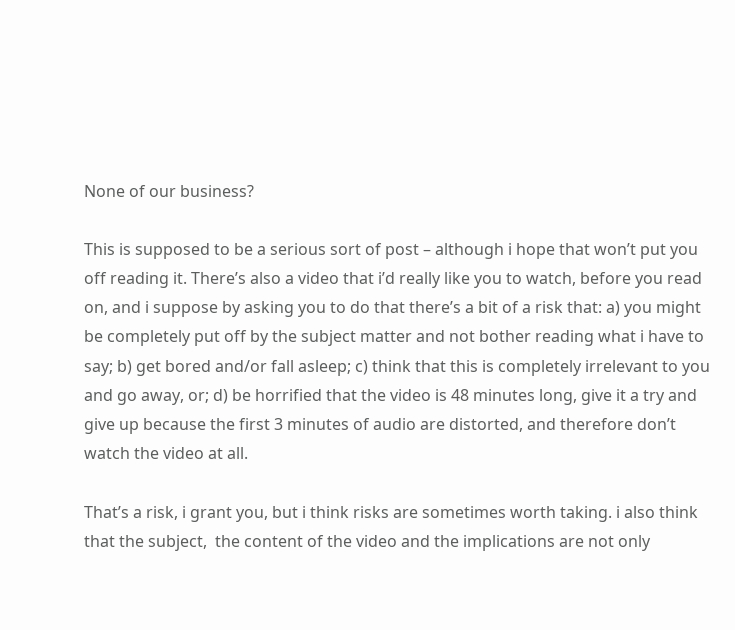None of our business?

This is supposed to be a serious sort of post – although i hope that won’t put you off reading it. There’s also a video that i’d really like you to watch, before you read on, and i suppose by asking you to do that there’s a bit of a risk that: a) you might be completely put off by the subject matter and not bother reading what i have to say; b) get bored and/or fall asleep; c) think that this is completely irrelevant to you and go away, or; d) be horrified that the video is 48 minutes long, give it a try and give up because the first 3 minutes of audio are distorted, and therefore don’t watch the video at all.

That’s a risk, i grant you, but i think risks are sometimes worth taking. i also think that the subject,  the content of the video and the implications are not only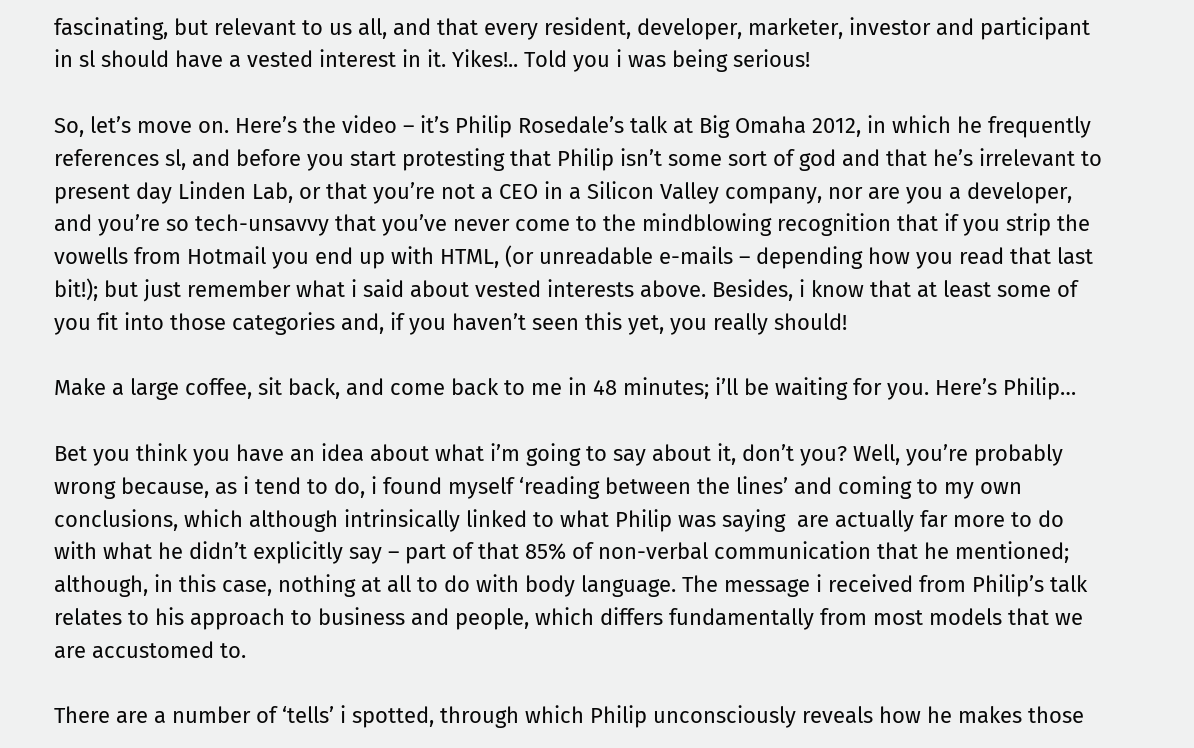fascinating, but relevant to us all, and that every resident, developer, marketer, investor and participant in sl should have a vested interest in it. Yikes!.. Told you i was being serious!

So, let’s move on. Here’s the video – it’s Philip Rosedale’s talk at Big Omaha 2012, in which he frequently references sl, and before you start protesting that Philip isn’t some sort of god and that he’s irrelevant to present day Linden Lab, or that you’re not a CEO in a Silicon Valley company, nor are you a developer, and you’re so tech-unsavvy that you’ve never come to the mindblowing recognition that if you strip the vowells from Hotmail you end up with HTML, (or unreadable e-mails – depending how you read that last bit!); but just remember what i said about vested interests above. Besides, i know that at least some of you fit into those categories and, if you haven’t seen this yet, you really should!

Make a large coffee, sit back, and come back to me in 48 minutes; i’ll be waiting for you. Here’s Philip…

Bet you think you have an idea about what i’m going to say about it, don’t you? Well, you’re probably wrong because, as i tend to do, i found myself ‘reading between the lines’ and coming to my own conclusions, which although intrinsically linked to what Philip was saying  are actually far more to do with what he didn’t explicitly say – part of that 85% of non-verbal communication that he mentioned; although, in this case, nothing at all to do with body language. The message i received from Philip’s talk relates to his approach to business and people, which differs fundamentally from most models that we are accustomed to.

There are a number of ‘tells’ i spotted, through which Philip unconsciously reveals how he makes those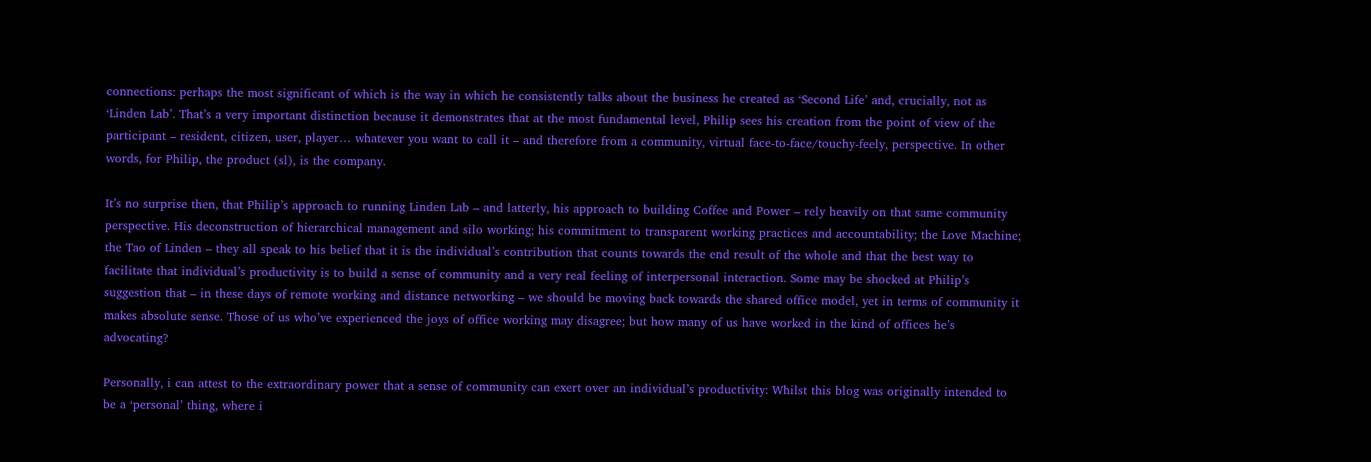connections: perhaps the most significant of which is the way in which he consistently talks about the business he created as ‘Second Life’ and, crucially, not as ‘Linden Lab’. That’s a very important distinction because it demonstrates that at the most fundamental level, Philip sees his creation from the point of view of the participant – resident, citizen, user, player… whatever you want to call it – and therefore from a community, virtual face-to-face/touchy-feely, perspective. In other words, for Philip, the product (sl), is the company.

It’s no surprise then, that Philip’s approach to running Linden Lab – and latterly, his approach to building Coffee and Power – rely heavily on that same community perspective. His deconstruction of hierarchical management and silo working; his commitment to transparent working practices and accountability; the Love Machine; the Tao of Linden – they all speak to his belief that it is the individual’s contribution that counts towards the end result of the whole and that the best way to facilitate that individual’s productivity is to build a sense of community and a very real feeling of interpersonal interaction. Some may be shocked at Philip’s suggestion that – in these days of remote working and distance networking – we should be moving back towards the shared office model, yet in terms of community it makes absolute sense. Those of us who’ve experienced the joys of office working may disagree; but how many of us have worked in the kind of offices he’s advocating?

Personally, i can attest to the extraordinary power that a sense of community can exert over an individual’s productivity: Whilst this blog was originally intended to be a ‘personal’ thing, where i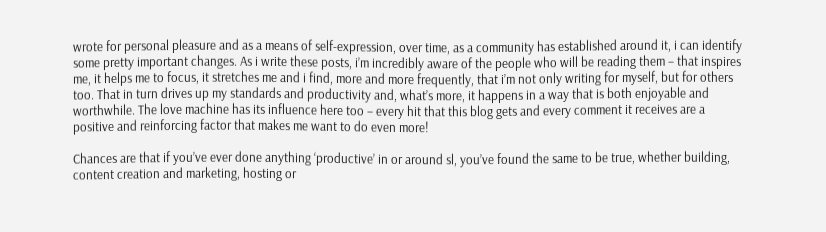wrote for personal pleasure and as a means of self-expression, over time, as a community has established around it, i can identify some pretty important changes. As i write these posts, i’m incredibly aware of the people who will be reading them – that inspires me, it helps me to focus, it stretches me and i find, more and more frequently, that i’m not only writing for myself, but for others too. That in turn drives up my standards and productivity and, what’s more, it happens in a way that is both enjoyable and worthwhile. The love machine has its influence here too – every hit that this blog gets and every comment it receives are a positive and reinforcing factor that makes me want to do even more!

Chances are that if you’ve ever done anything ‘productive’ in or around sl, you’ve found the same to be true, whether building, content creation and marketing, hosting or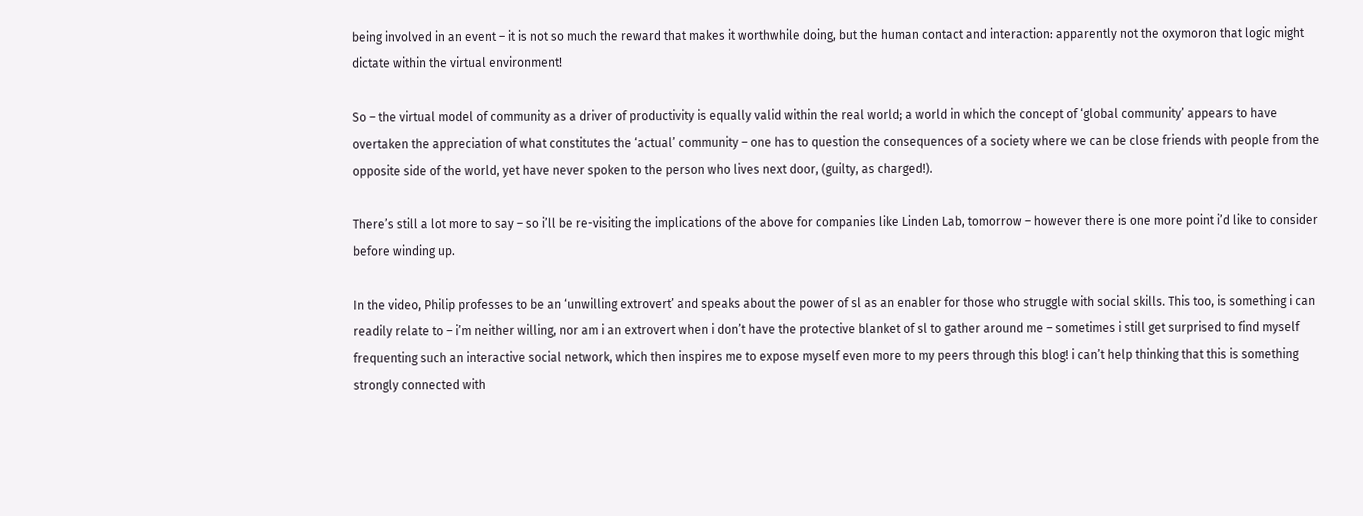being involved in an event – it is not so much the reward that makes it worthwhile doing, but the human contact and interaction: apparently not the oxymoron that logic might dictate within the virtual environment!

So – the virtual model of community as a driver of productivity is equally valid within the real world; a world in which the concept of ‘global community’ appears to have overtaken the appreciation of what constitutes the ‘actual’ community – one has to question the consequences of a society where we can be close friends with people from the opposite side of the world, yet have never spoken to the person who lives next door, (guilty, as charged!).

There’s still a lot more to say – so i’ll be re-visiting the implications of the above for companies like Linden Lab, tomorrow – however there is one more point i’d like to consider before winding up.

In the video, Philip professes to be an ‘unwilling extrovert’ and speaks about the power of sl as an enabler for those who struggle with social skills. This too, is something i can readily relate to – i’m neither willing, nor am i an extrovert when i don’t have the protective blanket of sl to gather around me – sometimes i still get surprised to find myself frequenting such an interactive social network, which then inspires me to expose myself even more to my peers through this blog! i can’t help thinking that this is something strongly connected with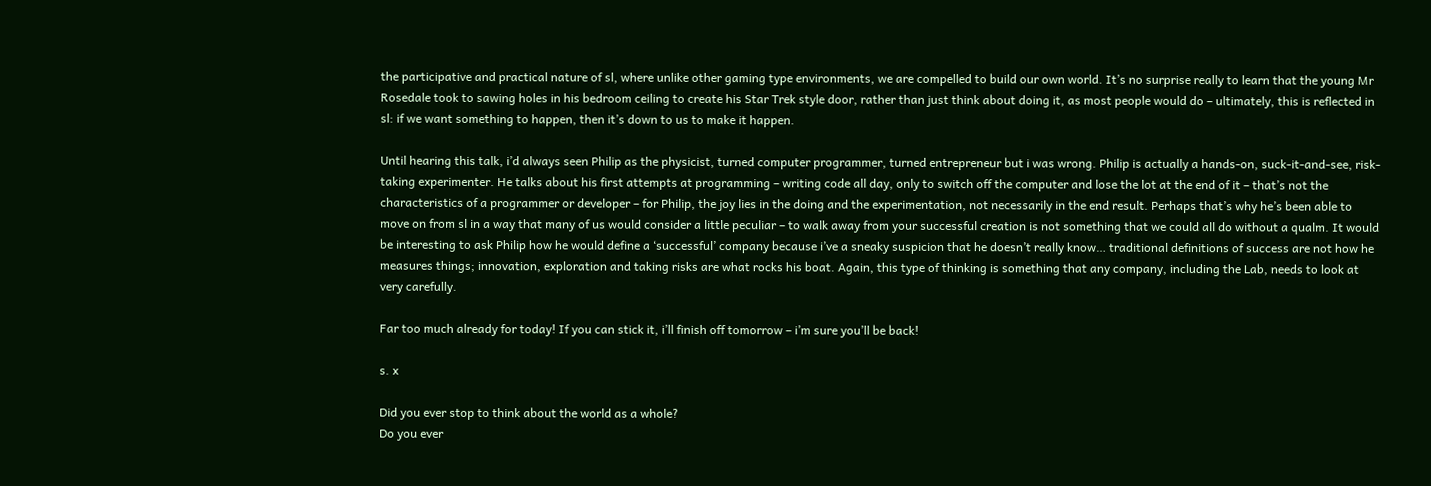the participative and practical nature of sl, where unlike other gaming type environments, we are compelled to build our own world. It’s no surprise really to learn that the young Mr Rosedale took to sawing holes in his bedroom ceiling to create his Star Trek style door, rather than just think about doing it, as most people would do – ultimately, this is reflected in sl: if we want something to happen, then it’s down to us to make it happen.

Until hearing this talk, i’d always seen Philip as the physicist, turned computer programmer, turned entrepreneur but i was wrong. Philip is actually a hands-on, suck-it-and-see, risk-taking experimenter. He talks about his first attempts at programming – writing code all day, only to switch off the computer and lose the lot at the end of it – that’s not the characteristics of a programmer or developer – for Philip, the joy lies in the doing and the experimentation, not necessarily in the end result. Perhaps that’s why he’s been able to move on from sl in a way that many of us would consider a little peculiar – to walk away from your successful creation is not something that we could all do without a qualm. It would be interesting to ask Philip how he would define a ‘successful’ company because i’ve a sneaky suspicion that he doesn’t really know… traditional definitions of success are not how he measures things; innovation, exploration and taking risks are what rocks his boat. Again, this type of thinking is something that any company, including the Lab, needs to look at very carefully.

Far too much already for today! If you can stick it, i’ll finish off tomorrow – i’m sure you’ll be back!

s. x

Did you ever stop to think about the world as a whole?
Do you ever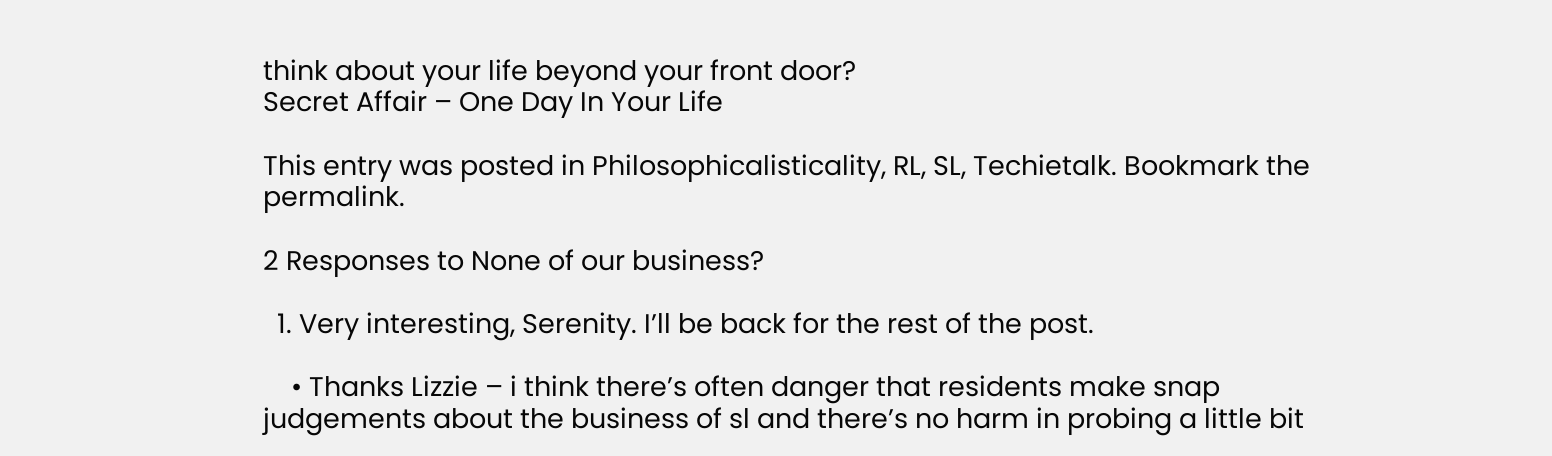think about your life beyond your front door?
Secret Affair – One Day In Your Life

This entry was posted in Philosophicalisticality, RL, SL, Techietalk. Bookmark the permalink.

2 Responses to None of our business?

  1. Very interesting, Serenity. I’ll be back for the rest of the post.

    • Thanks Lizzie – i think there’s often danger that residents make snap judgements about the business of sl and there’s no harm in probing a little bit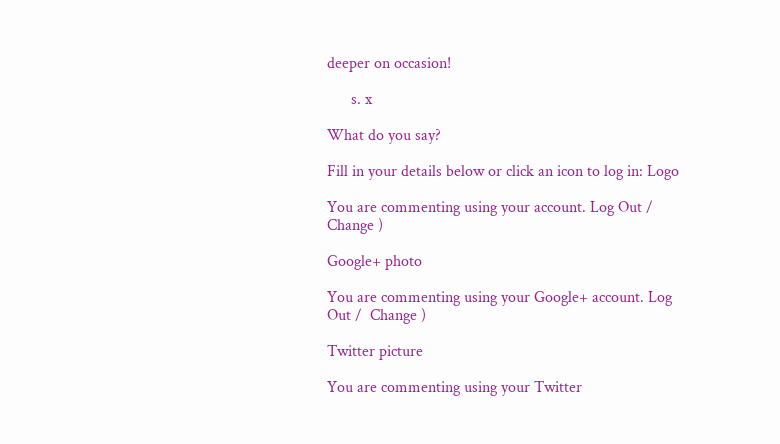deeper on occasion!

      s. x

What do you say?

Fill in your details below or click an icon to log in: Logo

You are commenting using your account. Log Out /  Change )

Google+ photo

You are commenting using your Google+ account. Log Out /  Change )

Twitter picture

You are commenting using your Twitter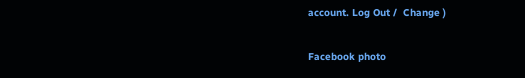account. Log Out /  Change )

Facebook photo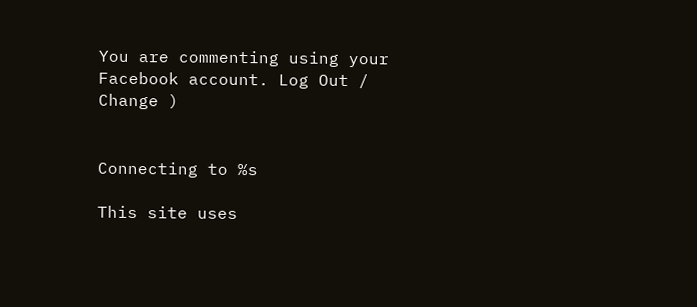You are commenting using your Facebook account. Log Out /  Change )


Connecting to %s

This site uses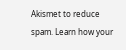Akismet to reduce spam. Learn how your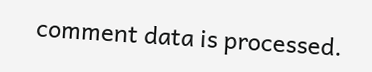comment data is processed.